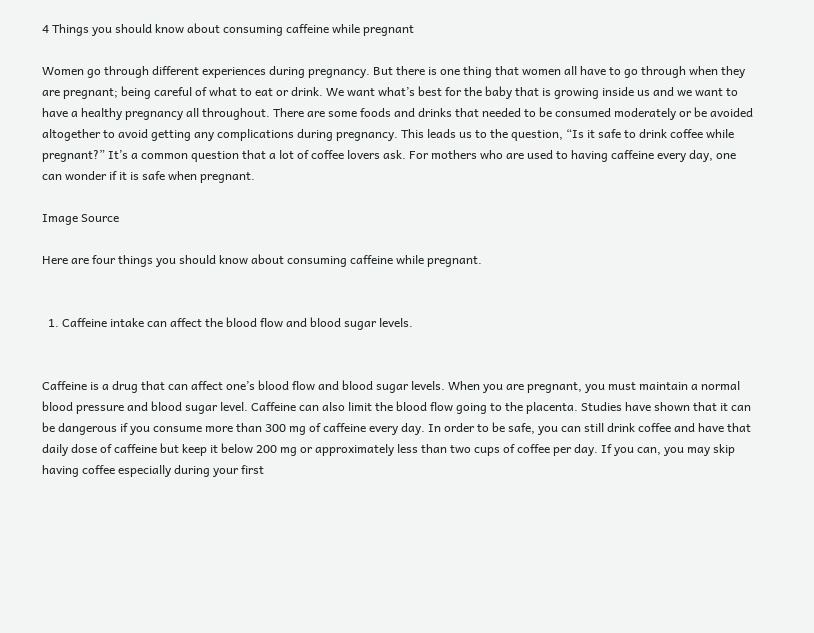4 Things you should know about consuming caffeine while pregnant

Women go through different experiences during pregnancy. But there is one thing that women all have to go through when they are pregnant; being careful of what to eat or drink. We want what’s best for the baby that is growing inside us and we want to have a healthy pregnancy all throughout. There are some foods and drinks that needed to be consumed moderately or be avoided altogether to avoid getting any complications during pregnancy. This leads us to the question, “Is it safe to drink coffee while pregnant?” It’s a common question that a lot of coffee lovers ask. For mothers who are used to having caffeine every day, one can wonder if it is safe when pregnant.

Image Source

Here are four things you should know about consuming caffeine while pregnant.


  1. Caffeine intake can affect the blood flow and blood sugar levels.


Caffeine is a drug that can affect one’s blood flow and blood sugar levels. When you are pregnant, you must maintain a normal blood pressure and blood sugar level. Caffeine can also limit the blood flow going to the placenta. Studies have shown that it can be dangerous if you consume more than 300 mg of caffeine every day. In order to be safe, you can still drink coffee and have that daily dose of caffeine but keep it below 200 mg or approximately less than two cups of coffee per day. If you can, you may skip having coffee especially during your first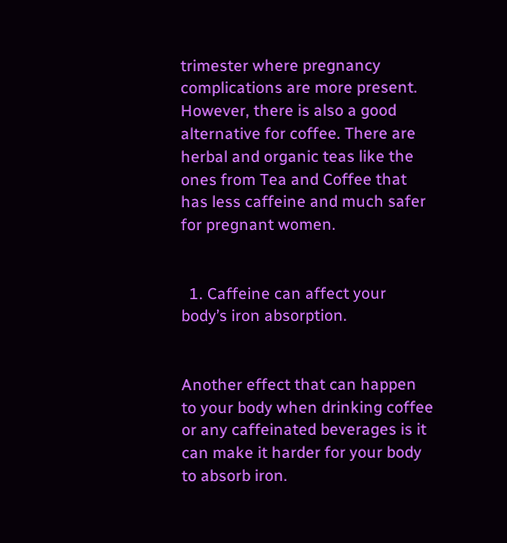trimester where pregnancy complications are more present. However, there is also a good alternative for coffee. There are herbal and organic teas like the ones from Tea and Coffee that has less caffeine and much safer for pregnant women.


  1. Caffeine can affect your body’s iron absorption.


Another effect that can happen to your body when drinking coffee or any caffeinated beverages is it can make it harder for your body to absorb iron.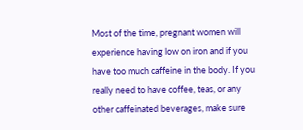Most of the time, pregnant women will experience having low on iron and if you have too much caffeine in the body. If you really need to have coffee, teas, or any other caffeinated beverages, make sure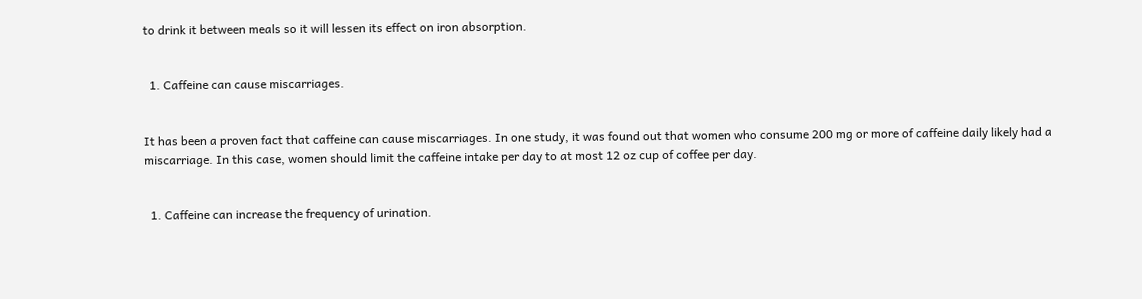to drink it between meals so it will lessen its effect on iron absorption.


  1. Caffeine can cause miscarriages.


It has been a proven fact that caffeine can cause miscarriages. In one study, it was found out that women who consume 200 mg or more of caffeine daily likely had a miscarriage. In this case, women should limit the caffeine intake per day to at most 12 oz cup of coffee per day.


  1. Caffeine can increase the frequency of urination.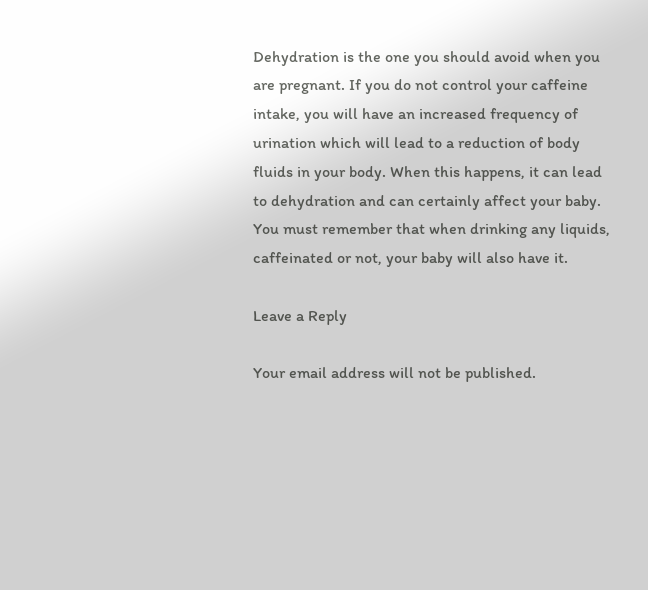Dehydration is the one you should avoid when you are pregnant. If you do not control your caffeine intake, you will have an increased frequency of urination which will lead to a reduction of body fluids in your body. When this happens, it can lead to dehydration and can certainly affect your baby. You must remember that when drinking any liquids, caffeinated or not, your baby will also have it.

Leave a Reply

Your email address will not be published.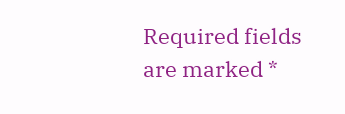Required fields are marked *